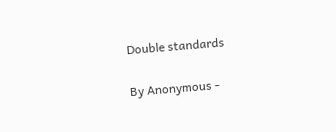Double standards

By Anonymous -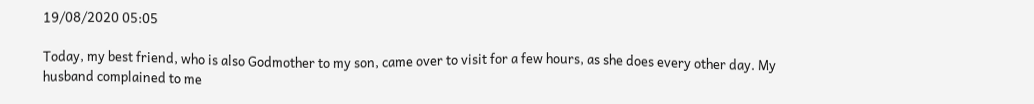19/08/2020 05:05

Today, my best friend, who is also Godmother to my son, came over to visit for a few hours, as she does every other day. My husband complained to me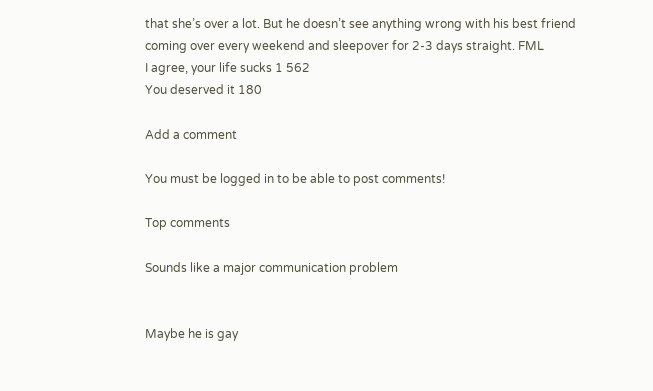that she’s over a lot. But he doesn’t see anything wrong with his best friend coming over every weekend and sleepover for 2-3 days straight. FML
I agree, your life sucks 1 562
You deserved it 180

Add a comment

You must be logged in to be able to post comments!

Top comments

Sounds like a major communication problem


Maybe he is gay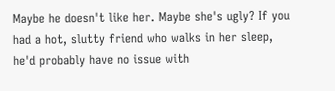Maybe he doesn't like her. Maybe she's ugly? If you had a hot, slutty friend who walks in her sleep, he'd probably have no issue with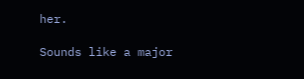her.

Sounds like a major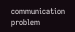communication problem